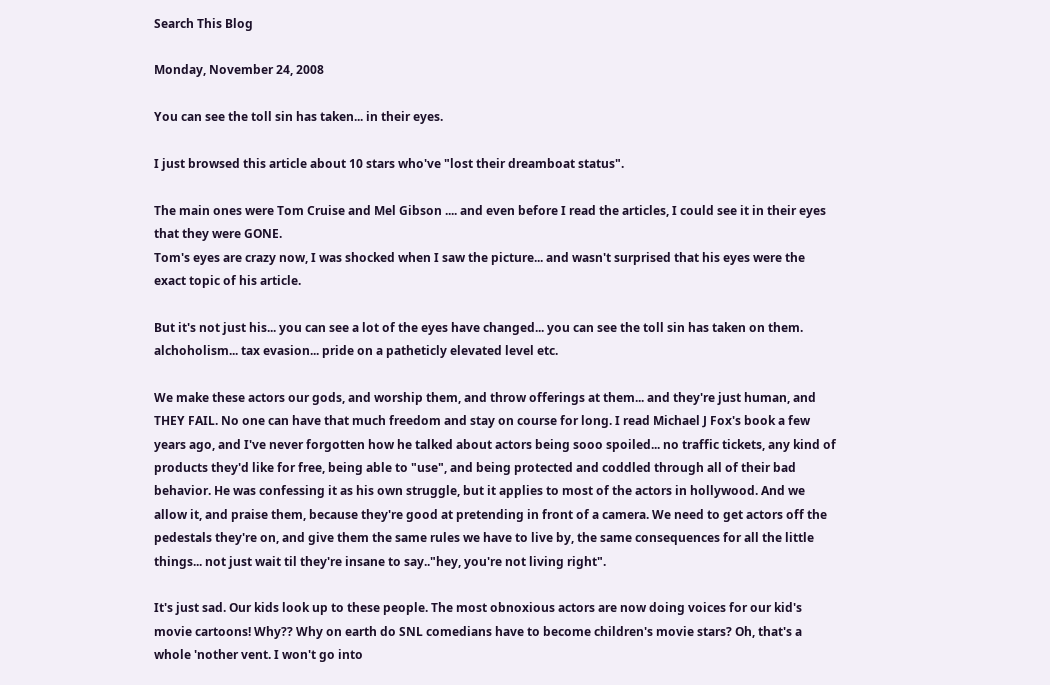Search This Blog

Monday, November 24, 2008

You can see the toll sin has taken... in their eyes.

I just browsed this article about 10 stars who've "lost their dreamboat status".

The main ones were Tom Cruise and Mel Gibson .... and even before I read the articles, I could see it in their eyes that they were GONE.
Tom's eyes are crazy now, I was shocked when I saw the picture... and wasn't surprised that his eyes were the exact topic of his article.

But it's not just his... you can see a lot of the eyes have changed... you can see the toll sin has taken on them. alchoholism... tax evasion... pride on a patheticly elevated level etc.

We make these actors our gods, and worship them, and throw offerings at them... and they're just human, and THEY FAIL. No one can have that much freedom and stay on course for long. I read Michael J Fox's book a few years ago, and I've never forgotten how he talked about actors being sooo spoiled... no traffic tickets, any kind of products they'd like for free, being able to "use", and being protected and coddled through all of their bad behavior. He was confessing it as his own struggle, but it applies to most of the actors in hollywood. And we allow it, and praise them, because they're good at pretending in front of a camera. We need to get actors off the pedestals they're on, and give them the same rules we have to live by, the same consequences for all the little things... not just wait til they're insane to say.."hey, you're not living right".

It's just sad. Our kids look up to these people. The most obnoxious actors are now doing voices for our kid's movie cartoons! Why?? Why on earth do SNL comedians have to become children's movie stars? Oh, that's a whole 'nother vent. I won't go into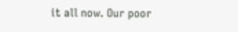it all now. Our poor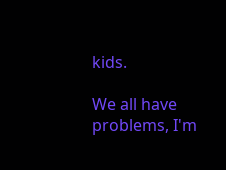kids.

We all have problems, I'm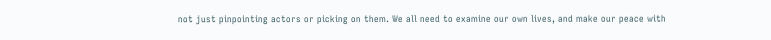not just pinpointing actors or picking on them. We all need to examine our own lives, and make our peace with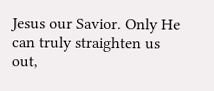Jesus our Savior. Only He can truly straighten us out,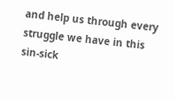and help us through every struggle we have in this sin-sick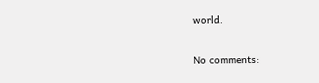world.

No comments: